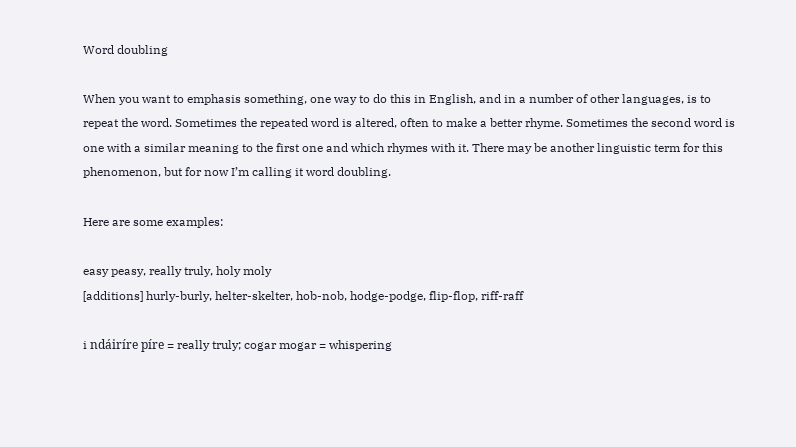Word doubling

When you want to emphasis something, one way to do this in English, and in a number of other languages, is to repeat the word. Sometimes the repeated word is altered, often to make a better rhyme. Sometimes the second word is one with a similar meaning to the first one and which rhymes with it. There may be another linguistic term for this phenomenon, but for now I’m calling it word doubling.

Here are some examples:

easy peasy, really truly, holy moly
[additions] hurly-burly, helter-skelter, hob-nob, hodge-podge, flip-flop, riff-raff

i ndáiríre píre = really truly; cogar mogar = whispering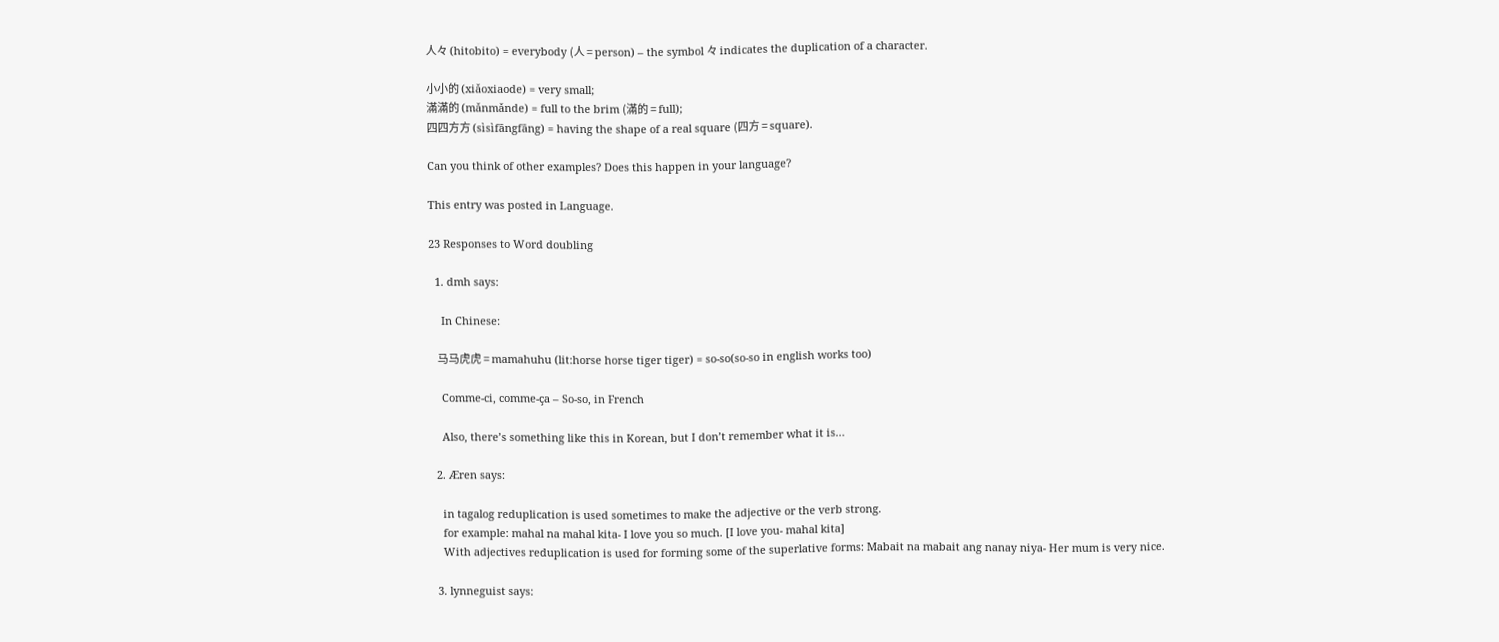人々 (hitobito) = everybody (人 = person) – the symbol 々 indicates the duplication of a character.

小小的 (xiǎoxiaode) = very small;
滿滿的 (mǎnmǎnde) = full to the brim (滿的 = full);
四四方方 (sìsìfāngfāng) = having the shape of a real square (四方 = square).

Can you think of other examples? Does this happen in your language?

This entry was posted in Language.

23 Responses to Word doubling

  1. dmh says:

    In Chinese:

    马马虎虎 = mamahuhu (lit:horse horse tiger tiger) = so-so(so-so in english works too)

    Comme-ci, comme-ça – So-so, in French

    Also, there’s something like this in Korean, but I don’t remember what it is…

  2. Æren says:

    in tagalog reduplication is used sometimes to make the adjective or the verb strong.
    for example: mahal na mahal kita- I love you so much. [I love you- mahal kita]
    With adjectives reduplication is used for forming some of the superlative forms: Mabait na mabait ang nanay niya- Her mum is very nice.

  3. lynneguist says: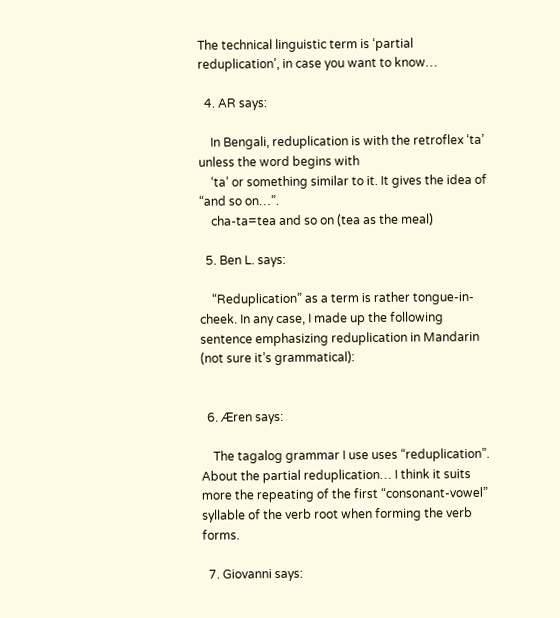The technical linguistic term is ‘partial reduplication’, in case you want to know…

  4. AR says:

    In Bengali, reduplication is with the retroflex ‘ta’ unless the word begins with
    ‘ta’ or something similar to it. It gives the idea of “and so on…”.
    cha-ta=tea and so on (tea as the meal)

  5. Ben L. says:

    “Reduplication” as a term is rather tongue-in-cheek. In any case, I made up the following sentence emphasizing reduplication in Mandarin (not sure it’s grammatical):


  6. Æren says:

    The tagalog grammar I use uses “reduplication”. About the partial reduplication… I think it suits more the repeating of the first “consonant-vowel” syllable of the verb root when forming the verb forms.

  7. Giovanni says: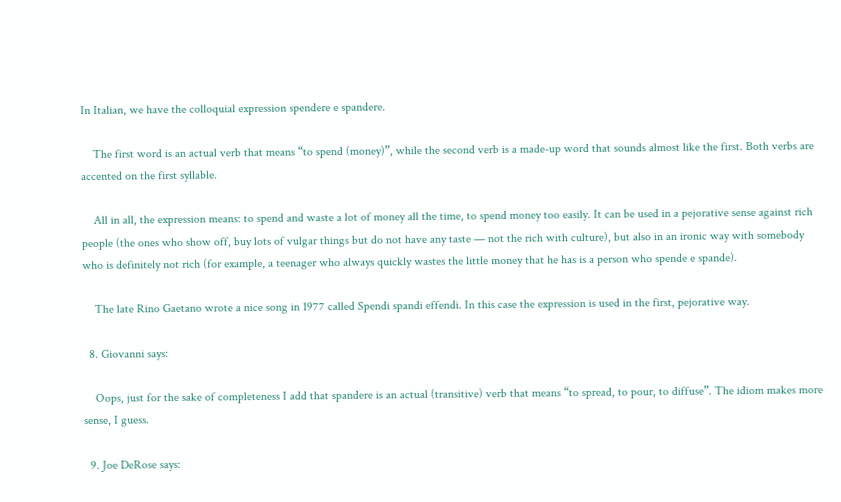In Italian, we have the colloquial expression spendere e spandere.

    The first word is an actual verb that means “to spend (money)”, while the second verb is a made-up word that sounds almost like the first. Both verbs are accented on the first syllable.

    All in all, the expression means: to spend and waste a lot of money all the time, to spend money too easily. It can be used in a pejorative sense against rich people (the ones who show off, buy lots of vulgar things but do not have any taste — not the rich with culture), but also in an ironic way with somebody who is definitely not rich (for example, a teenager who always quickly wastes the little money that he has is a person who spende e spande).

    The late Rino Gaetano wrote a nice song in 1977 called Spendi spandi effendi. In this case the expression is used in the first, pejorative way.

  8. Giovanni says:

    Oops, just for the sake of completeness I add that spandere is an actual (transitive) verb that means “to spread, to pour, to diffuse”. The idiom makes more sense, I guess.

  9. Joe DeRose says: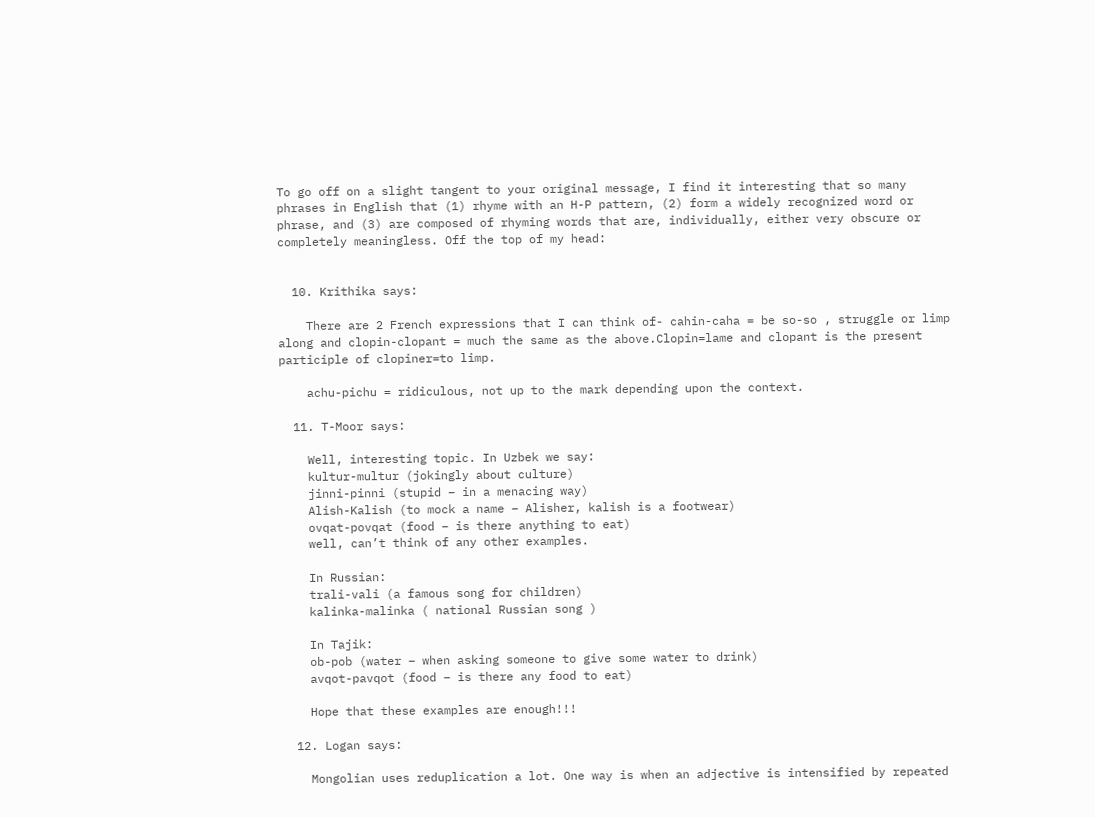To go off on a slight tangent to your original message, I find it interesting that so many phrases in English that (1) rhyme with an H-P pattern, (2) form a widely recognized word or phrase, and (3) are composed of rhyming words that are, individually, either very obscure or completely meaningless. Off the top of my head:


  10. Krithika says:

    There are 2 French expressions that I can think of- cahin-caha = be so-so , struggle or limp along and clopin-clopant = much the same as the above.Clopin=lame and clopant is the present participle of clopiner=to limp.

    achu-pichu = ridiculous, not up to the mark depending upon the context.

  11. T-Moor says:

    Well, interesting topic. In Uzbek we say:
    kultur-multur (jokingly about culture)
    jinni-pinni (stupid – in a menacing way)
    Alish-Kalish (to mock a name – Alisher, kalish is a footwear)
    ovqat-povqat (food – is there anything to eat)
    well, can’t think of any other examples.

    In Russian:
    trali-vali (a famous song for children)
    kalinka-malinka ( national Russian song )

    In Tajik:
    ob-pob (water – when asking someone to give some water to drink)
    avqot-pavqot (food – is there any food to eat)

    Hope that these examples are enough!!!

  12. Logan says:

    Mongolian uses reduplication a lot. One way is when an adjective is intensified by repeated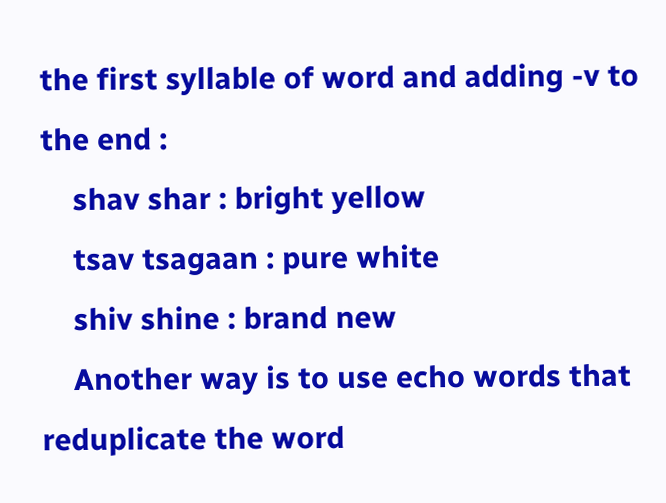the first syllable of word and adding -v to the end :
    shav shar : bright yellow
    tsav tsagaan : pure white
    shiv shine : brand new
    Another way is to use echo words that reduplicate the word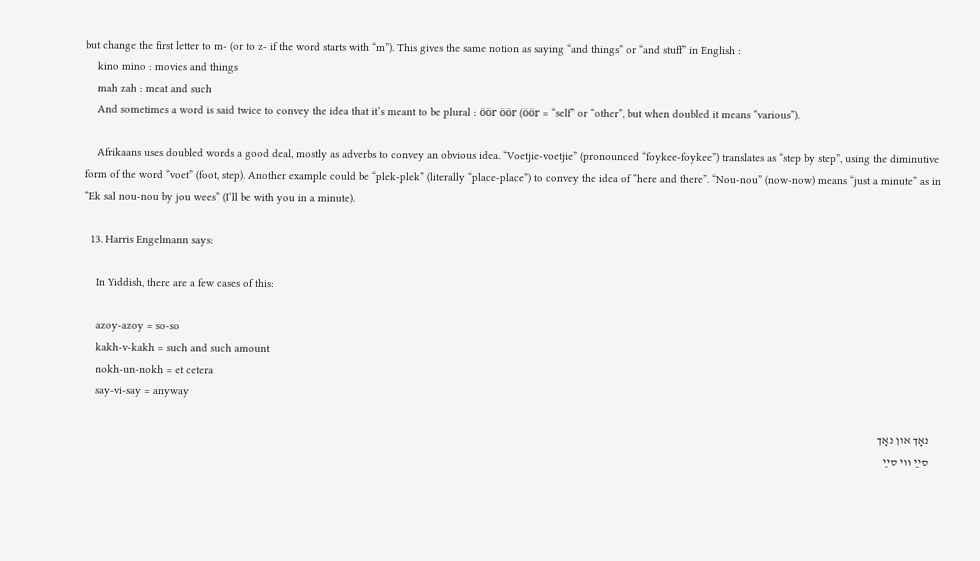but change the first letter to m- (or to z- if the word starts with “m”). This gives the same notion as saying “and things” or “and stuff” in English :
    kino mino : movies and things
    mah zah : meat and such
    And sometimes a word is said twice to convey the idea that it’s meant to be plural : öör öör (öör = “self” or “other”, but when doubled it means “various”).

    Afrikaans uses doubled words a good deal, mostly as adverbs to convey an obvious idea. “Voetjie-voetjie” (pronounced “foykee-foykee”) translates as “step by step”, using the diminutive form of the word “voet” (foot, step). Another example could be “plek-plek” (literally “place-place”) to convey the idea of “here and there”. “Nou-nou” (now-now) means “just a minute” as in “Ek sal nou-nou by jou wees” (I’ll be with you in a minute).

  13. Harris Engelmann says:

    In Yiddish, there are a few cases of this:

    azoy-azoy = so-so
    kakh-v-kakh = such and such amount
    nokh-un-nokh = et cetera
    say-vi-say = anyway

    נאָך און נאָך
    סײַ װי סײַ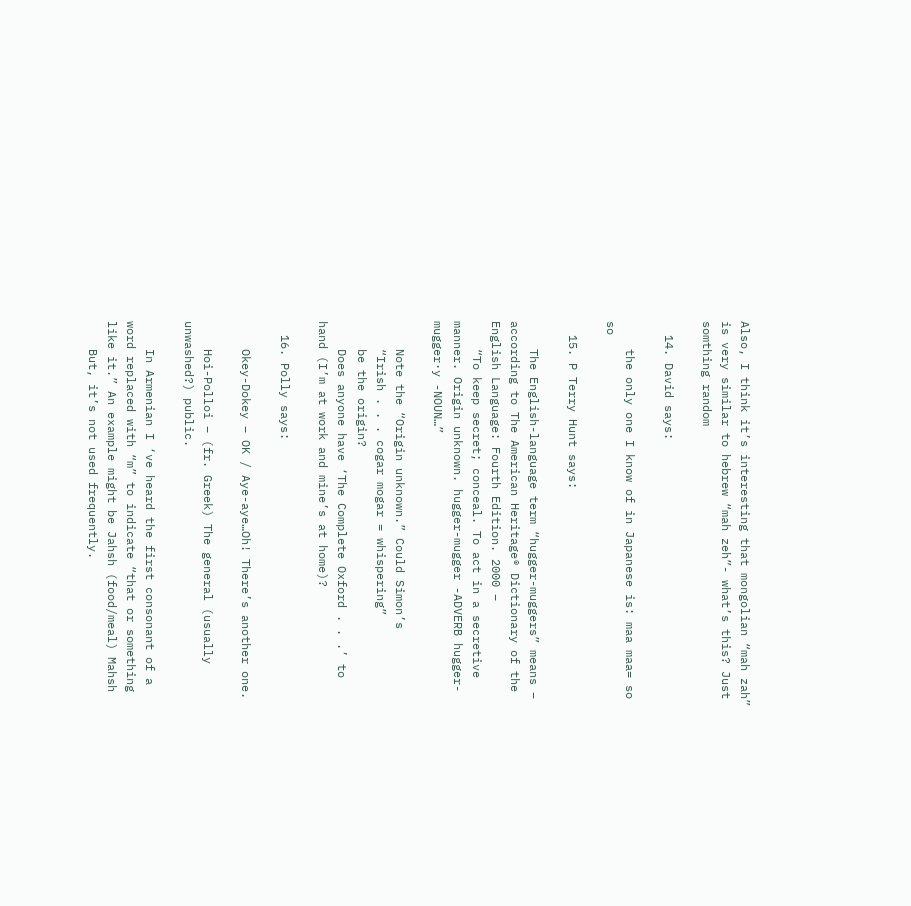Also, I think it’s interesting that mongolian “mah zah” is very similar to hebrew “mah zeh”- what’s this? Just somthing random

  14. David says:

    the only one I know of in Japanese is: maa maa= so so

  15. P Terry Hunt says:

    The English-language term “hugger-muggers” means – according to The American Heritage® Dictionary of the English Language: Fourth Edition. 2000 –
    “To keep secret; conceal. To act in a secretive manner. Origin unknown. hugger-mugger -ADVERB hugger-mugger·y -NOUN…”

    Note the “Origin unknown.” Could Simon’s
    “Irish . . . cogar mogar = whispering”
    be the origin?
    Does anyone have ‘The Complete Oxford . . .’ to hand (I’m at work and mine’s at home)?

  16. Polly says:

    Okey-Dokey – OK / Aye-aye…Oh! There’s another one.

    Hoi-Polloi – (fr. Greek) The general (usually unwashed?) public.

    In Armenian I ‘ve heard the first consonant of a word replaced with “m” to indicate “that or something like it.” An example might be Jahsh (food/meal) Mahsh
    But, it’s not used frequently.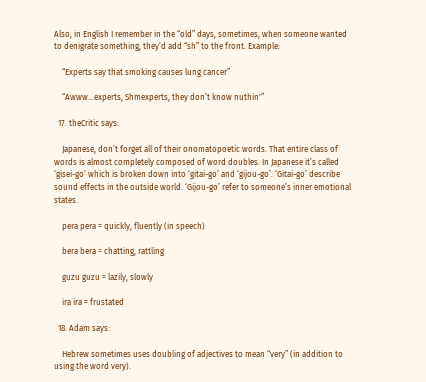Also, in English I remember in the “old” days, sometimes, when someone wanted to denigrate something, they’d add “sh” to the front. Example:

    “Experts say that smoking causes lung cancer”

    “Awww…experts, Shmexperts, they don’t know nuthin'”

  17. theCritic says:

    Japanese, don’t forget all of their onomatopoetic words. That entire class of words is almost completely composed of word doubles. In Japanese it’s called ‘gisei-go’ which is broken down into ‘gitai-go’ and ‘gijou-go’. ‘Gitai-go’ describe sound effects in the outside world. ‘Gijou-go’ refer to someone’s inner emotional states.

    pera pera = quickly, fluently (in speech)

    bera bera = chatting, rattling

    guzu guzu = lazily, slowly

    ira ira = frustated

  18. Adam says:

    Hebrew sometimes uses doubling of adjectives to mean “very” (in addition to using the word very).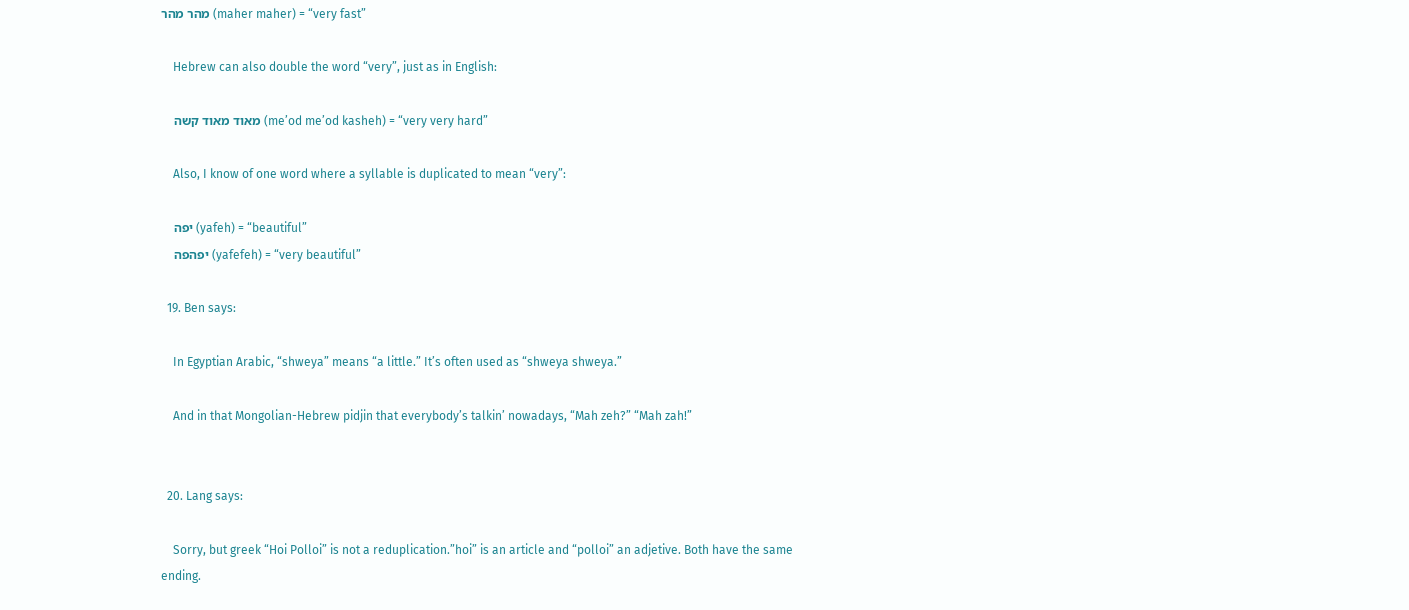מהר מהר (maher maher) = “very fast”

    Hebrew can also double the word “very”, just as in English:

    מאוד מאוד קשה (me’od me’od kasheh) = “very very hard”

    Also, I know of one word where a syllable is duplicated to mean “very”:

    יפה (yafeh) = “beautiful”
    יפהפה (yafefeh) = “very beautiful”

  19. Ben says:

    In Egyptian Arabic, “shweya” means “a little.” It’s often used as “shweya shweya.”

    And in that Mongolian-Hebrew pidjin that everybody’s talkin’ nowadays, “Mah zeh?” “Mah zah!”


  20. Lang says:

    Sorry, but greek “Hoi Polloi” is not a reduplication.”hoi” is an article and “polloi” an adjetive. Both have the same ending.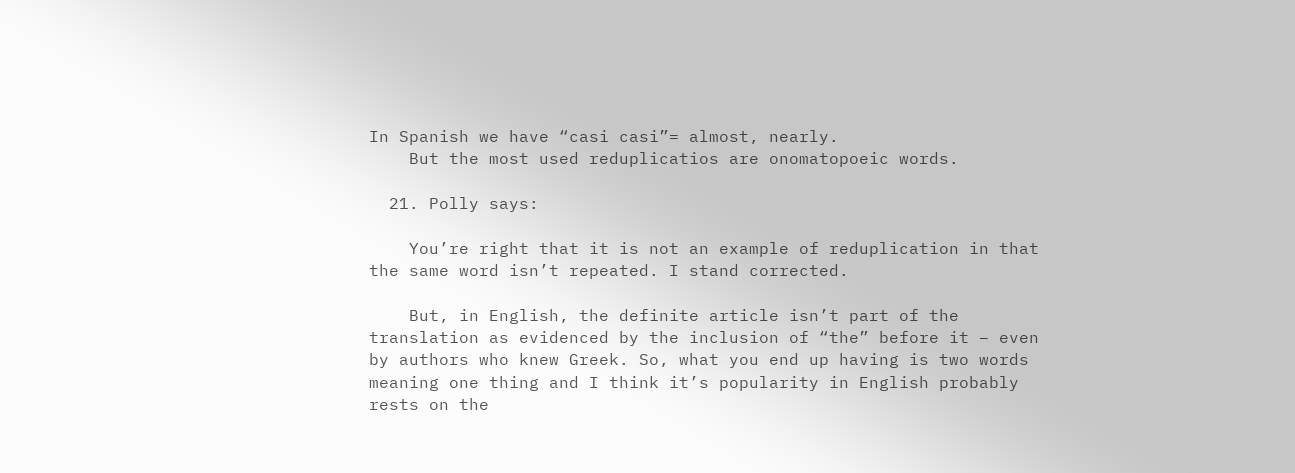In Spanish we have “casi casi”= almost, nearly.
    But the most used reduplicatios are onomatopoeic words.

  21. Polly says:

    You’re right that it is not an example of reduplication in that the same word isn’t repeated. I stand corrected.

    But, in English, the definite article isn’t part of the translation as evidenced by the inclusion of “the” before it – even by authors who knew Greek. So, what you end up having is two words meaning one thing and I think it’s popularity in English probably rests on the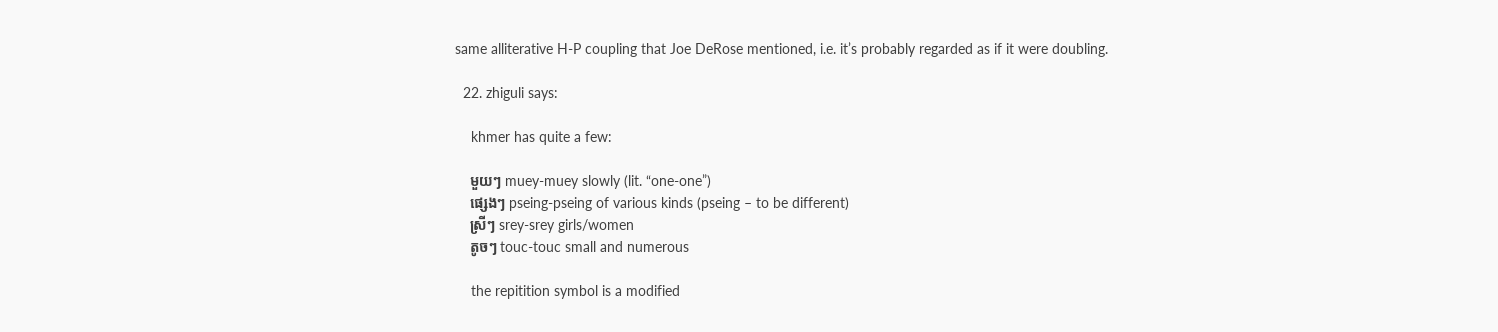same alliterative H-P coupling that Joe DeRose mentioned, i.e. it’s probably regarded as if it were doubling.

  22. zhiguli says:

    khmer has quite a few:

    មួយៗ muey-muey slowly (lit. “one-one”)
    ផ្សេងៗ pseing-pseing of various kinds (pseing – to be different)
    ស្រីៗ srey-srey girls/women
    តូចៗ touc-touc small and numerous

    the repitition symbol is a modified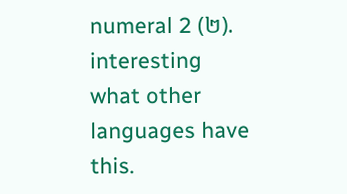numeral 2 (២). interesting what other languages have this.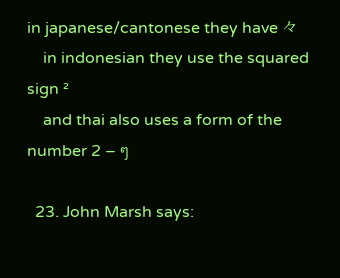in japanese/cantonese they have 々
    in indonesian they use the squared sign ²
    and thai also uses a form of the number 2 – ๆ

  23. John Marsh says: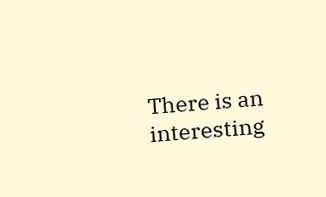There is an interesting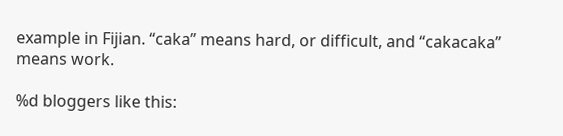example in Fijian. “caka” means hard, or difficult, and “cakacaka” means work.

%d bloggers like this: